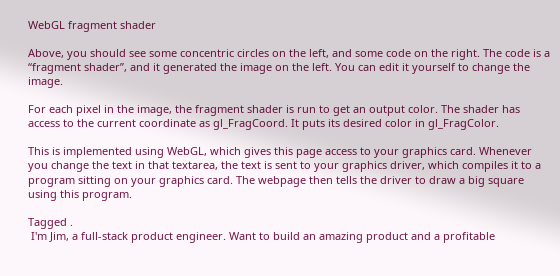WebGL fragment shader

Above, you should see some concentric circles on the left, and some code on the right. The code is a “fragment shader”, and it generated the image on the left. You can edit it yourself to change the image.

For each pixel in the image, the fragment shader is run to get an output color. The shader has access to the current coordinate as gl_FragCoord. It puts its desired color in gl_FragColor.

This is implemented using WebGL, which gives this page access to your graphics card. Whenever you change the text in that textarea, the text is sent to your graphics driver, which compiles it to a program sitting on your graphics card. The webpage then tells the driver to draw a big square using this program.

Tagged .
 I'm Jim, a full-stack product engineer. Want to build an amazing product and a profitable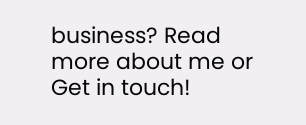business? Read more about me or Get in touch!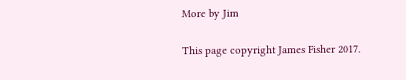More by Jim

This page copyright James Fisher 2017.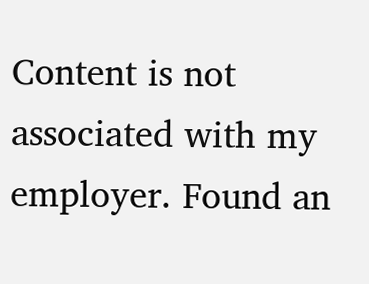Content is not associated with my employer. Found an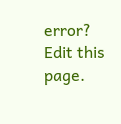error? Edit this page.